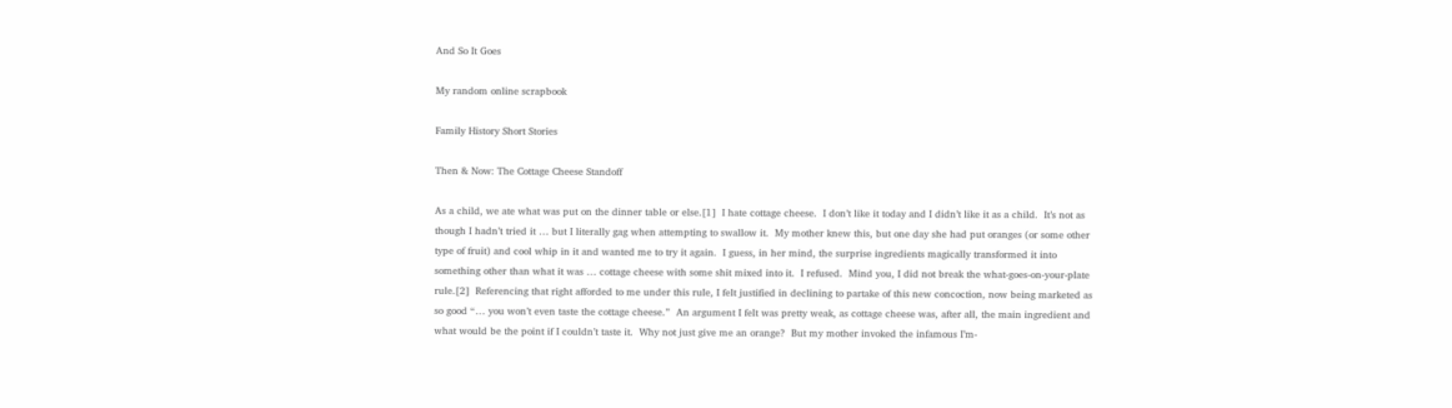And So It Goes

My random online scrapbook

Family History Short Stories

Then & Now: The Cottage Cheese Standoff

As a child, we ate what was put on the dinner table or else.[1]  I hate cottage cheese.  I don’t like it today and I didn’t like it as a child.  It’s not as though I hadn’t tried it … but I literally gag when attempting to swallow it.  My mother knew this, but one day she had put oranges (or some other type of fruit) and cool whip in it and wanted me to try it again.  I guess, in her mind, the surprise ingredients magically transformed it into something other than what it was … cottage cheese with some shit mixed into it.  I refused.  Mind you, I did not break the what-goes-on-your-plate rule.[2]  Referencing that right afforded to me under this rule, I felt justified in declining to partake of this new concoction, now being marketed as so good “… you won’t even taste the cottage cheese.”  An argument I felt was pretty weak, as cottage cheese was, after all, the main ingredient and what would be the point if I couldn’t taste it.  Why not just give me an orange?  But my mother invoked the infamous I’m-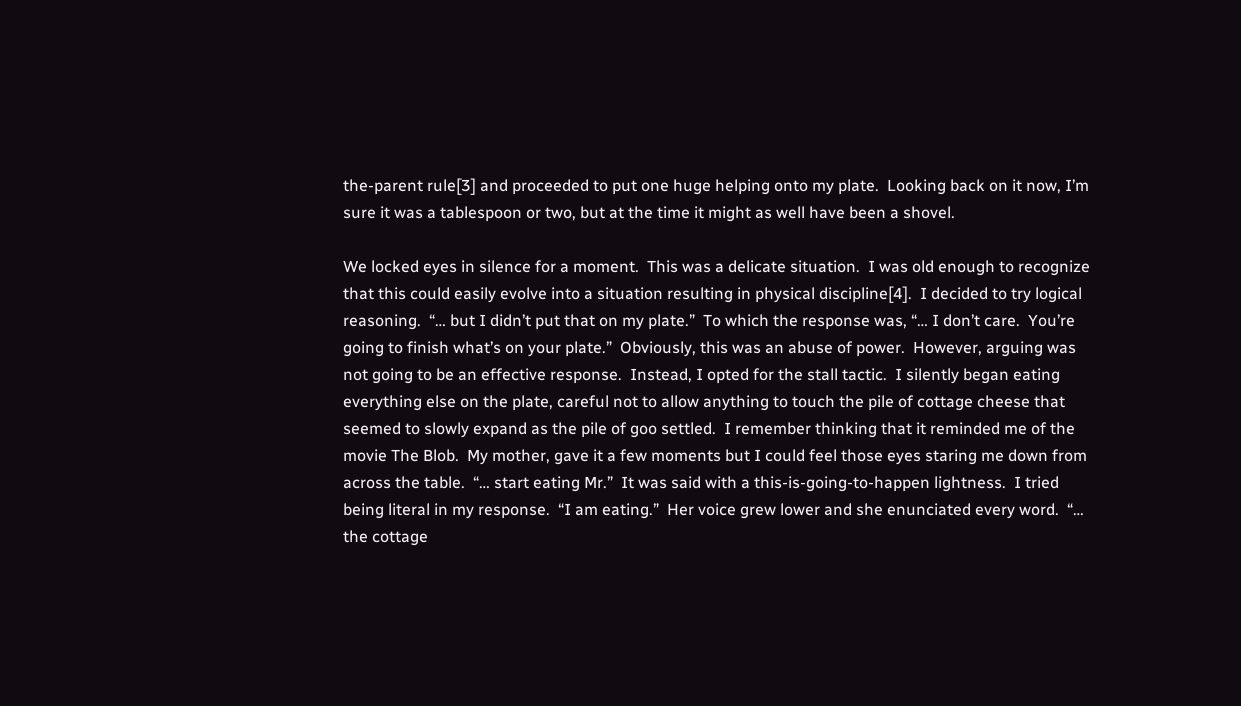the-parent rule[3] and proceeded to put one huge helping onto my plate.  Looking back on it now, I’m sure it was a tablespoon or two, but at the time it might as well have been a shovel.

We locked eyes in silence for a moment.  This was a delicate situation.  I was old enough to recognize that this could easily evolve into a situation resulting in physical discipline[4].  I decided to try logical reasoning.  “… but I didn’t put that on my plate.”  To which the response was, “… I don’t care.  You’re going to finish what’s on your plate.”  Obviously, this was an abuse of power.  However, arguing was not going to be an effective response.  Instead, I opted for the stall tactic.  I silently began eating everything else on the plate, careful not to allow anything to touch the pile of cottage cheese that seemed to slowly expand as the pile of goo settled.  I remember thinking that it reminded me of the movie The Blob.  My mother, gave it a few moments but I could feel those eyes staring me down from across the table.  “… start eating Mr.”  It was said with a this-is-going-to-happen lightness.  I tried being literal in my response.  “I am eating.”  Her voice grew lower and she enunciated every word.  “… the cottage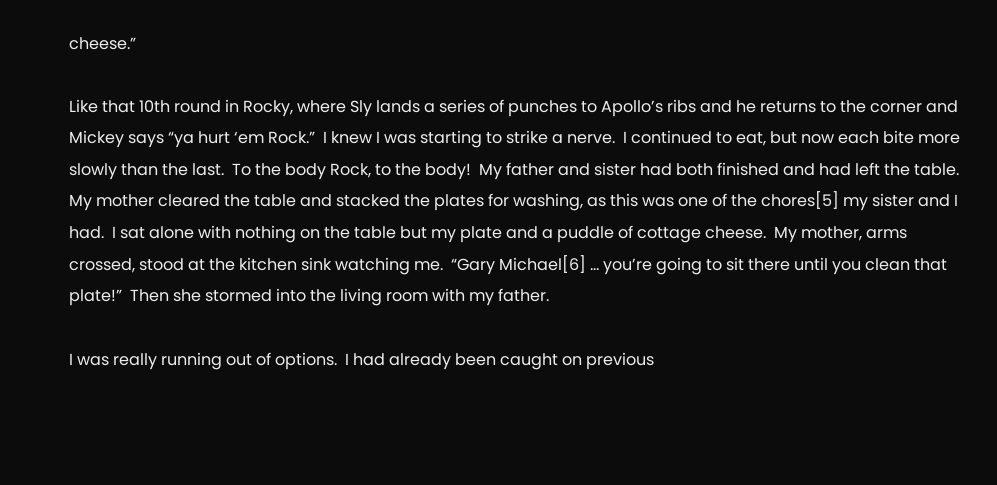cheese.”

Like that 10th round in Rocky, where Sly lands a series of punches to Apollo’s ribs and he returns to the corner and Mickey says “ya hurt ‘em Rock.”  I knew I was starting to strike a nerve.  I continued to eat, but now each bite more slowly than the last.  To the body Rock, to the body!  My father and sister had both finished and had left the table.  My mother cleared the table and stacked the plates for washing, as this was one of the chores[5] my sister and I had.  I sat alone with nothing on the table but my plate and a puddle of cottage cheese.  My mother, arms crossed, stood at the kitchen sink watching me.  “Gary Michael[6] … you’re going to sit there until you clean that plate!”  Then she stormed into the living room with my father.

I was really running out of options.  I had already been caught on previous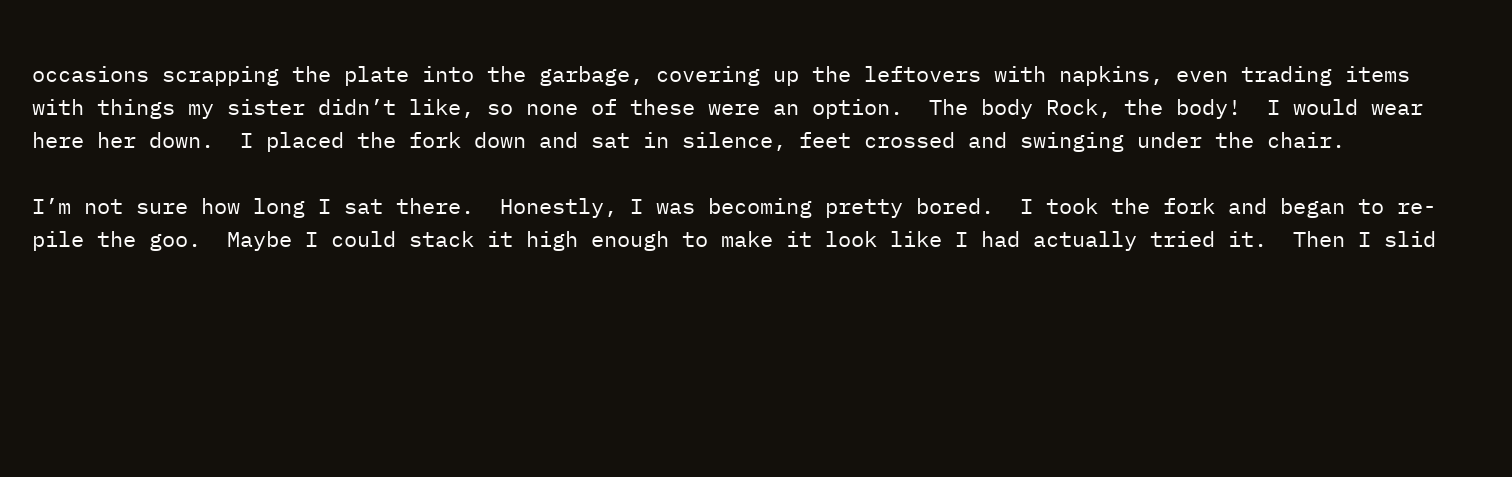occasions scrapping the plate into the garbage, covering up the leftovers with napkins, even trading items with things my sister didn’t like, so none of these were an option.  The body Rock, the body!  I would wear here her down.  I placed the fork down and sat in silence, feet crossed and swinging under the chair.

I’m not sure how long I sat there.  Honestly, I was becoming pretty bored.  I took the fork and began to re-pile the goo.  Maybe I could stack it high enough to make it look like I had actually tried it.  Then I slid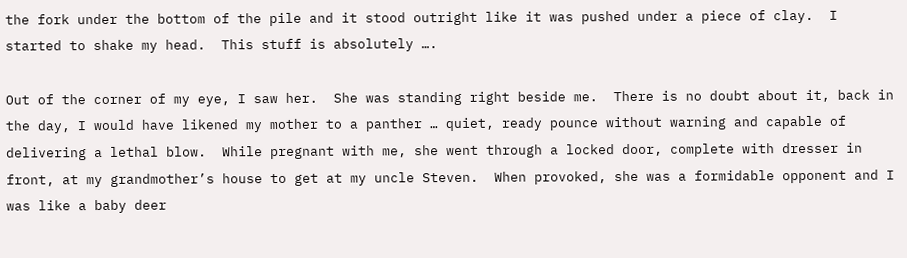the fork under the bottom of the pile and it stood outright like it was pushed under a piece of clay.  I started to shake my head.  This stuff is absolutely ….

Out of the corner of my eye, I saw her.  She was standing right beside me.  There is no doubt about it, back in the day, I would have likened my mother to a panther … quiet, ready pounce without warning and capable of delivering a lethal blow.  While pregnant with me, she went through a locked door, complete with dresser in front, at my grandmother’s house to get at my uncle Steven.  When provoked, she was a formidable opponent and I was like a baby deer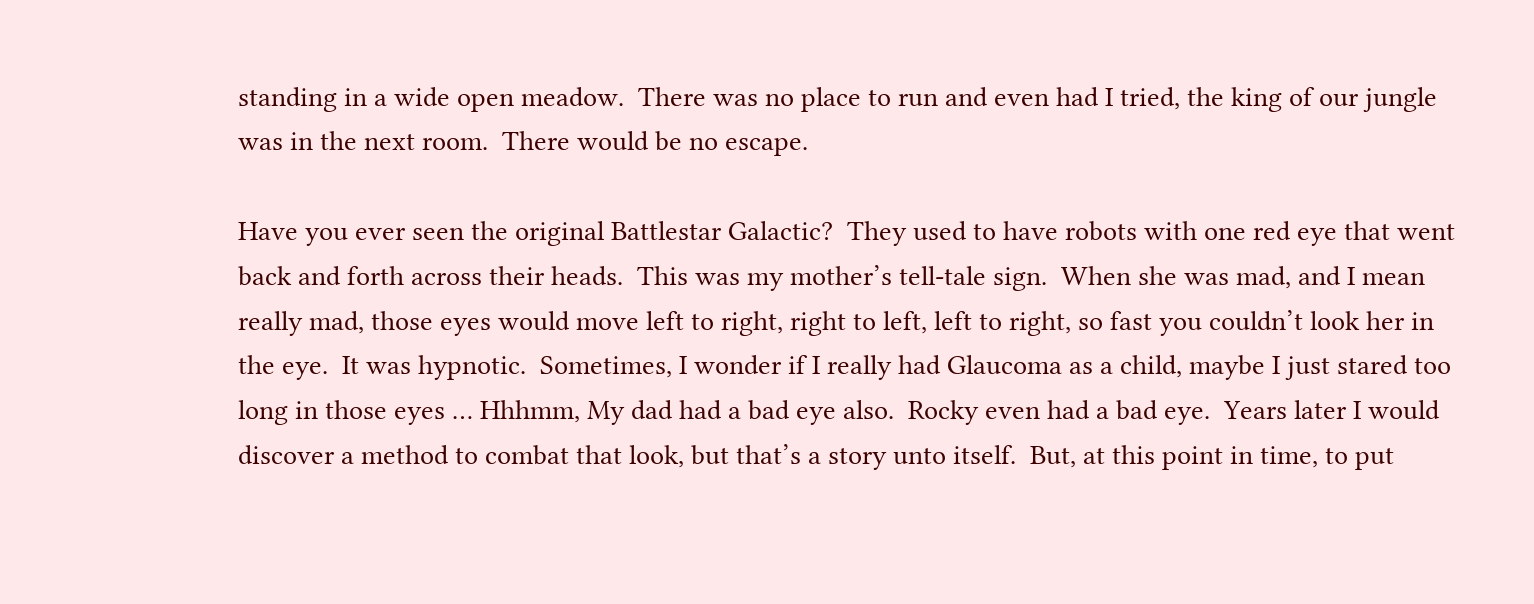standing in a wide open meadow.  There was no place to run and even had I tried, the king of our jungle was in the next room.  There would be no escape.

Have you ever seen the original Battlestar Galactic?  They used to have robots with one red eye that went back and forth across their heads.  This was my mother’s tell-tale sign.  When she was mad, and I mean really mad, those eyes would move left to right, right to left, left to right, so fast you couldn’t look her in the eye.  It was hypnotic.  Sometimes, I wonder if I really had Glaucoma as a child, maybe I just stared too long in those eyes … Hhhmm, My dad had a bad eye also.  Rocky even had a bad eye.  Years later I would discover a method to combat that look, but that’s a story unto itself.  But, at this point in time, to put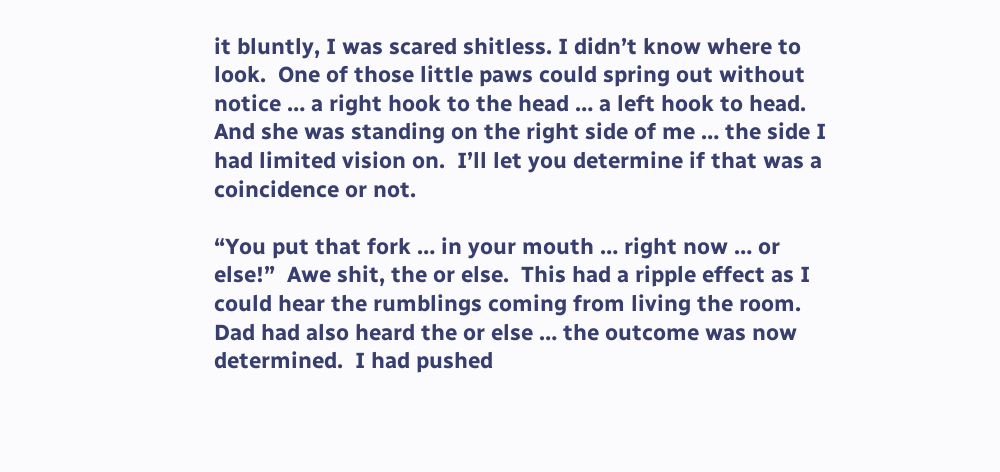it bluntly, I was scared shitless. I didn’t know where to look.  One of those little paws could spring out without notice … a right hook to the head … a left hook to head.  And she was standing on the right side of me … the side I had limited vision on.  I’ll let you determine if that was a coincidence or not.

“You put that fork … in your mouth … right now … or else!”  Awe shit, the or else.  This had a ripple effect as I could hear the rumblings coming from living the room.  Dad had also heard the or else … the outcome was now determined.  I had pushed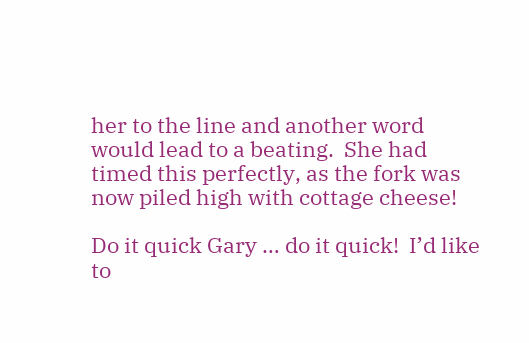her to the line and another word would lead to a beating.  She had timed this perfectly, as the fork was now piled high with cottage cheese!

Do it quick Gary … do it quick!  I’d like to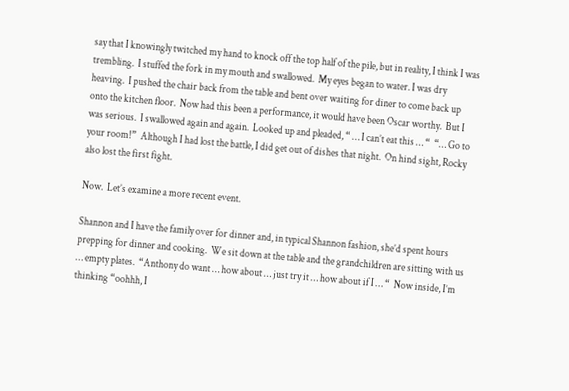say that I knowingly twitched my hand to knock off the top half of the pile, but in reality, I think I was trembling.  I stuffed the fork in my mouth and swallowed.  My eyes began to water. I was dry heaving.  I pushed the chair back from the table and bent over waiting for diner to come back up onto the kitchen floor.  Now had this been a performance, it would have been Oscar worthy.  But I was serious.  I swallowed again and again.  Looked up and pleaded, “ … I can’t eat this … “  “… Go to your room!”  Although I had lost the battle, I did get out of dishes that night.  On hind sight, Rocky also lost the first fight.

Now.  Let’s examine a more recent event.

Shannon and I have the family over for dinner and, in typical Shannon fashion, she’d spent hours prepping for dinner and cooking.  We sit down at the table and the grandchildren are sitting with us … empty plates.  “Anthony do want … how about … just try it … how about if I … “  Now inside, I’m thinking “oohhh, I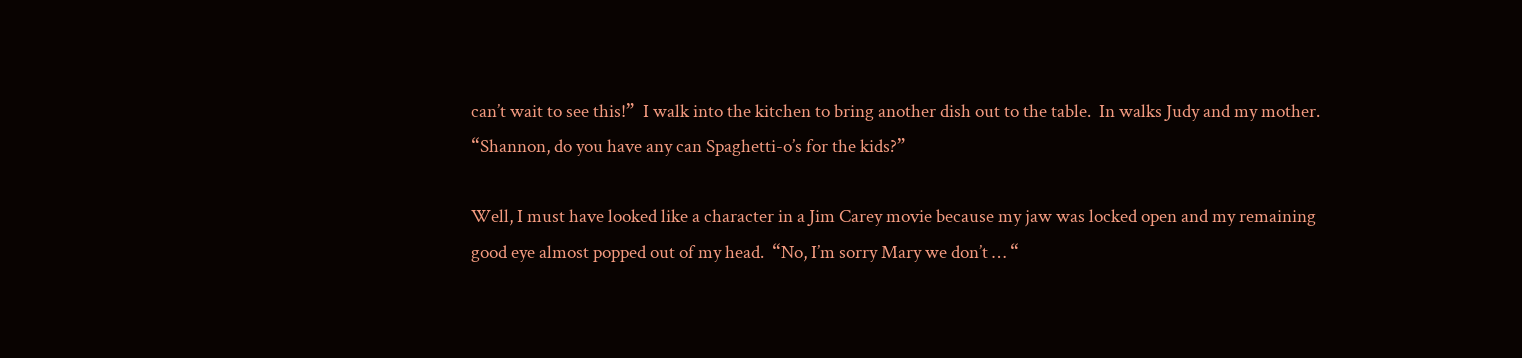can’t wait to see this!”  I walk into the kitchen to bring another dish out to the table.  In walks Judy and my mother.  “Shannon, do you have any can Spaghetti-o’s for the kids?”

Well, I must have looked like a character in a Jim Carey movie because my jaw was locked open and my remaining good eye almost popped out of my head.  “No, I’m sorry Mary we don’t … “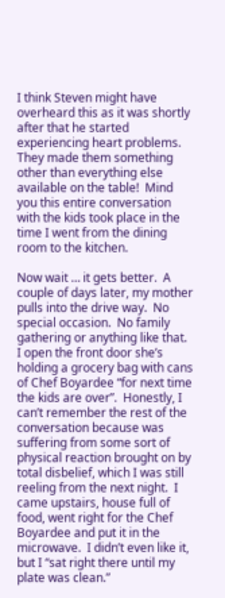I think Steven might have overheard this as it was shortly after that he started experiencing heart problems.  They made them something other than everything else available on the table!  Mind you this entire conversation with the kids took place in the time I went from the dining room to the kitchen.

Now wait … it gets better.  A couple of days later, my mother pulls into the drive way.  No special occasion.  No family gathering or anything like that.  I open the front door she’s holding a grocery bag with cans of Chef Boyardee “for next time the kids are over”.  Honestly, I can’t remember the rest of the conversation because was suffering from some sort of physical reaction brought on by total disbelief, which I was still reeling from the next night.  I came upstairs, house full of food, went right for the Chef Boyardee and put it in the microwave.  I didn’t even like it, but I “sat right there until my plate was clean.”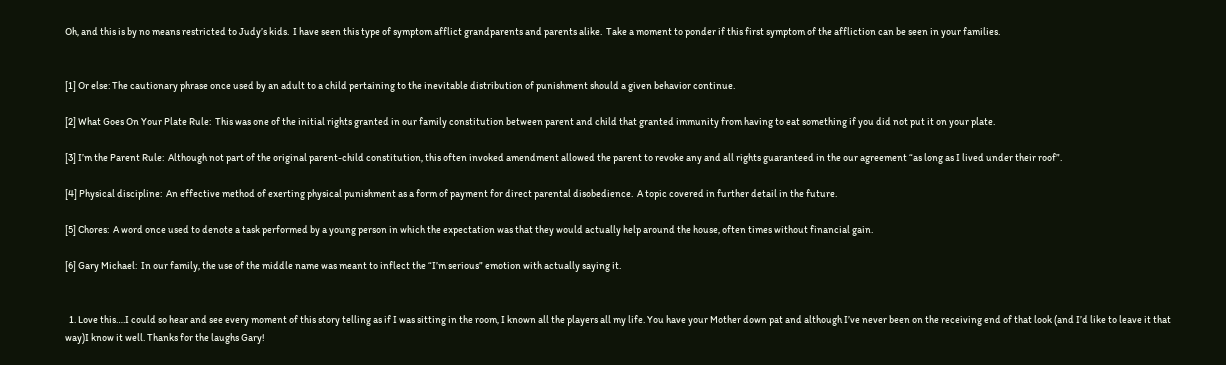Oh, and this is by no means restricted to Judy’s kids.  I have seen this type of symptom afflict grandparents and parents alike.  Take a moment to ponder if this first symptom of the affliction can be seen in your families.


[1] Or else: The cautionary phrase once used by an adult to a child pertaining to the inevitable distribution of punishment should a given behavior continue.

[2] What Goes On Your Plate Rule:  This was one of the initial rights granted in our family constitution between parent and child that granted immunity from having to eat something if you did not put it on your plate.

[3] I’m the Parent Rule:  Although not part of the original parent-child constitution, this often invoked amendment allowed the parent to revoke any and all rights guaranteed in the our agreement “as long as I lived under their roof”.

[4] Physical discipline:  An effective method of exerting physical punishment as a form of payment for direct parental disobedience.  A topic covered in further detail in the future.

[5] Chores:  A word once used to denote a task performed by a young person in which the expectation was that they would actually help around the house, often times without financial gain.

[6] Gary Michael:  In our family, the use of the middle name was meant to inflect the “I’m serious” emotion with actually saying it.


  1. Love this….I could so hear and see every moment of this story telling as if I was sitting in the room, I known all the players all my life. You have your Mother down pat and although I’ve never been on the receiving end of that look (and I’d like to leave it that way)I know it well. Thanks for the laughs Gary!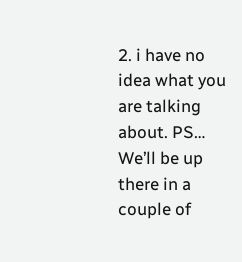2. i have no idea what you are talking about. PS… We’ll be up there in a couple of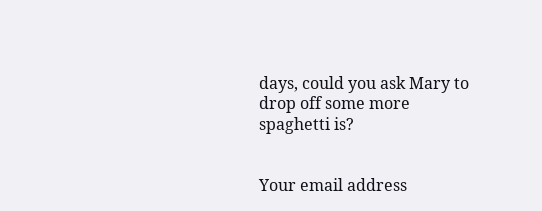days, could you ask Mary to drop off some more spaghetti is?


Your email address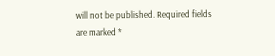will not be published. Required fields are marked *